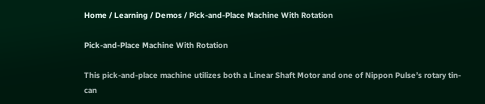Home / Learning / Demos / Pick-and-Place Machine With Rotation

Pick-and-Place Machine With Rotation

This pick-and-place machine utilizes both a Linear Shaft Motor and one of Nippon Pulse’s rotary tin-can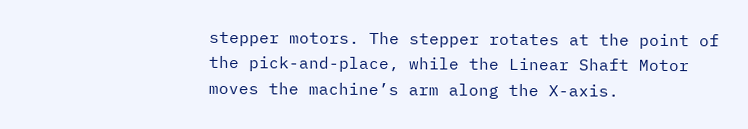stepper motors. The stepper rotates at the point of the pick-and-place, while the Linear Shaft Motor moves the machine’s arm along the X-axis.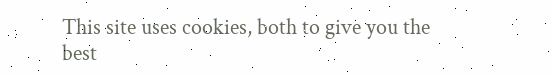This site uses cookies, both to give you the best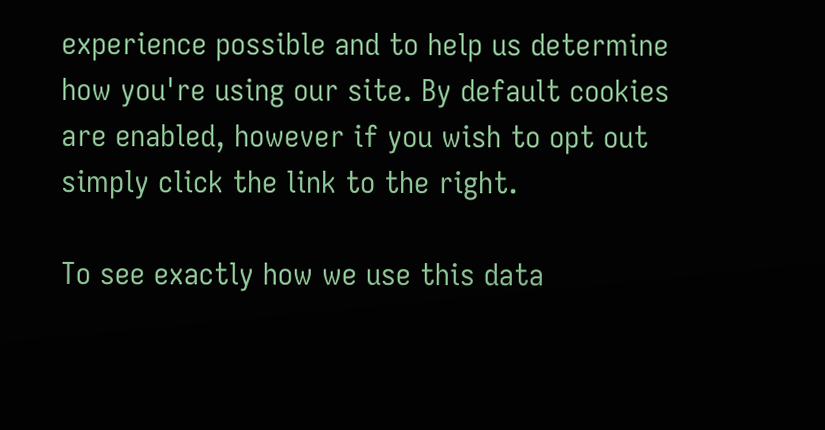experience possible and to help us determine how you're using our site. By default cookies are enabled, however if you wish to opt out simply click the link to the right.

To see exactly how we use this data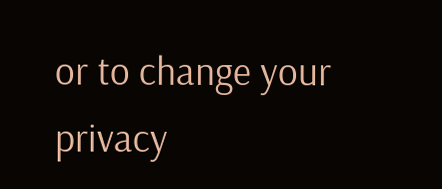or to change your privacy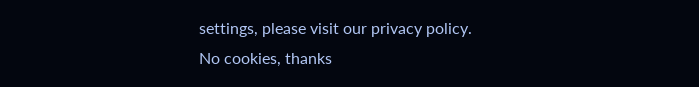settings, please visit our privacy policy.
No cookies, thanks